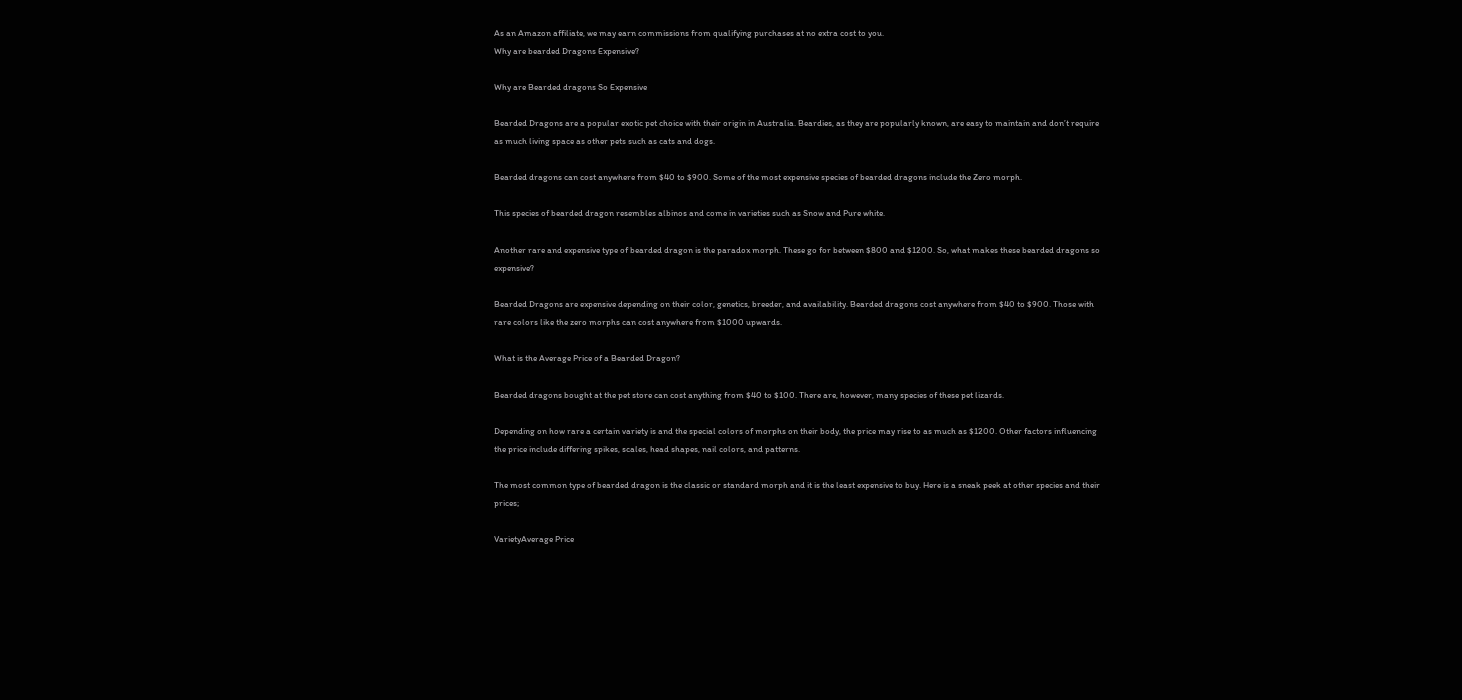As an Amazon affiliate, we may earn commissions from qualifying purchases at no extra cost to you.
Why are bearded Dragons Expensive?

Why are Bearded dragons So Expensive

Bearded Dragons are a popular exotic pet choice with their origin in Australia. Beardies, as they are popularly known, are easy to maintain and don’t require as much living space as other pets such as cats and dogs.

Bearded dragons can cost anywhere from $40 to $900. Some of the most expensive species of bearded dragons include the Zero morph.

This species of bearded dragon resembles albinos and come in varieties such as Snow and Pure white.

Another rare and expensive type of bearded dragon is the paradox morph. These go for between $800 and $1200. So, what makes these bearded dragons so expensive?

Bearded Dragons are expensive depending on their color, genetics, breeder, and availability. Bearded dragons cost anywhere from $40 to $900. Those with rare colors like the zero morphs can cost anywhere from $1000 upwards.

What is the Average Price of a Bearded Dragon?

Bearded dragons bought at the pet store can cost anything from $40 to $100. There are, however, many species of these pet lizards.

Depending on how rare a certain variety is and the special colors of morphs on their body, the price may rise to as much as $1200. Other factors influencing the price include differing spikes, scales, head shapes, nail colors, and patterns.

The most common type of bearded dragon is the classic or standard morph and it is the least expensive to buy. Here is a sneak peek at other species and their prices;

VarietyAverage Price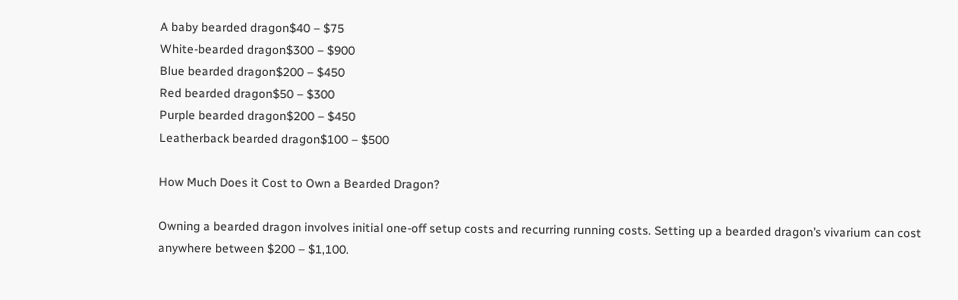A baby bearded dragon$40 – $75
White-bearded dragon$300 – $900
Blue bearded dragon$200 – $450
Red bearded dragon$50 – $300
Purple bearded dragon$200 – $450
Leatherback bearded dragon$100 – $500

How Much Does it Cost to Own a Bearded Dragon?

Owning a bearded dragon involves initial one-off setup costs and recurring running costs. Setting up a bearded dragon’s vivarium can cost anywhere between $200 – $1,100.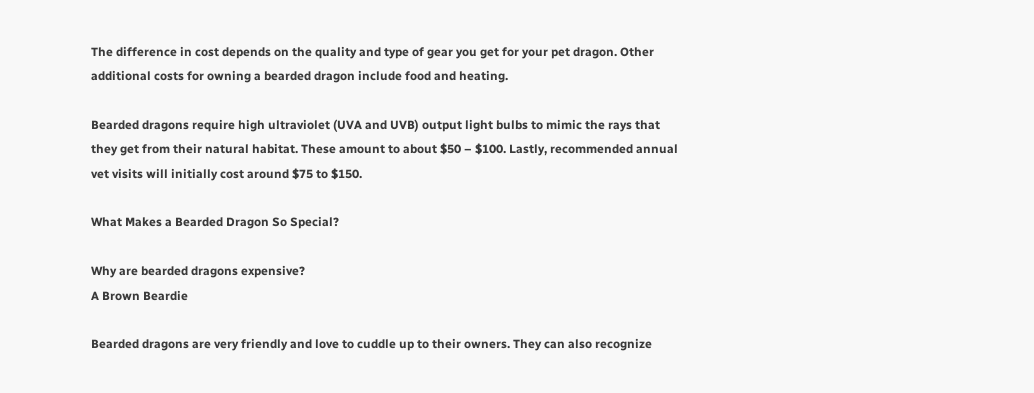The difference in cost depends on the quality and type of gear you get for your pet dragon. Other additional costs for owning a bearded dragon include food and heating.

Bearded dragons require high ultraviolet (UVA and UVB) output light bulbs to mimic the rays that they get from their natural habitat. These amount to about $50 – $100. Lastly, recommended annual vet visits will initially cost around $75 to $150.

What Makes a Bearded Dragon So Special?

Why are bearded dragons expensive?
A Brown Beardie

Bearded dragons are very friendly and love to cuddle up to their owners. They can also recognize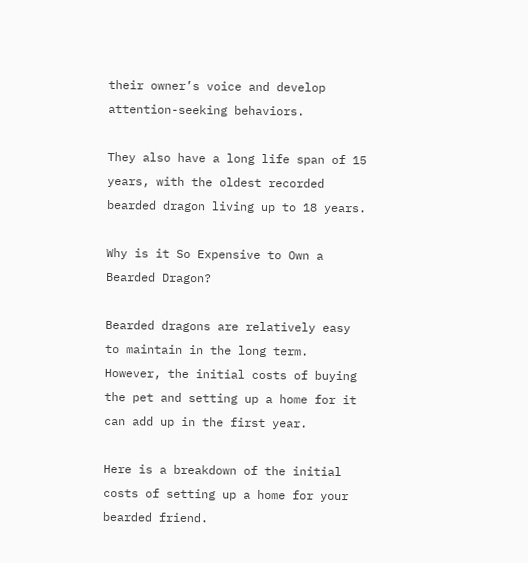their owner’s voice and develop attention-seeking behaviors.

They also have a long life span of 15 years, with the oldest recorded bearded dragon living up to 18 years.

Why is it So Expensive to Own a Bearded Dragon?

Bearded dragons are relatively easy to maintain in the long term. However, the initial costs of buying the pet and setting up a home for it can add up in the first year.

Here is a breakdown of the initial costs of setting up a home for your bearded friend.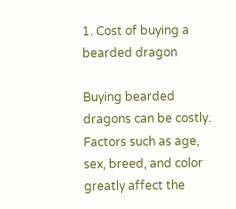1. Cost of buying a bearded dragon

Buying bearded dragons can be costly. Factors such as age, sex, breed, and color greatly affect the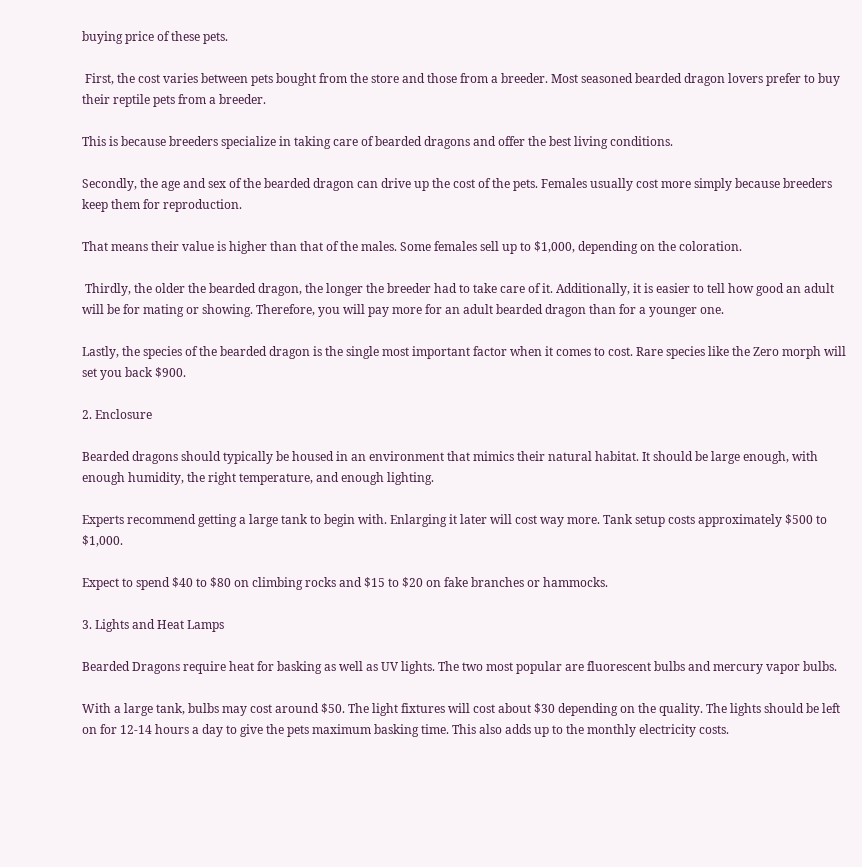buying price of these pets.

 First, the cost varies between pets bought from the store and those from a breeder. Most seasoned bearded dragon lovers prefer to buy their reptile pets from a breeder.

This is because breeders specialize in taking care of bearded dragons and offer the best living conditions.

Secondly, the age and sex of the bearded dragon can drive up the cost of the pets. Females usually cost more simply because breeders keep them for reproduction.

That means their value is higher than that of the males. Some females sell up to $1,000, depending on the coloration.

 Thirdly, the older the bearded dragon, the longer the breeder had to take care of it. Additionally, it is easier to tell how good an adult will be for mating or showing. Therefore, you will pay more for an adult bearded dragon than for a younger one.

Lastly, the species of the bearded dragon is the single most important factor when it comes to cost. Rare species like the Zero morph will set you back $900.

2. Enclosure

Bearded dragons should typically be housed in an environment that mimics their natural habitat. It should be large enough, with enough humidity, the right temperature, and enough lighting.

Experts recommend getting a large tank to begin with. Enlarging it later will cost way more. Tank setup costs approximately $500 to $1,000.

Expect to spend $40 to $80 on climbing rocks and $15 to $20 on fake branches or hammocks.

3. Lights and Heat Lamps

Bearded Dragons require heat for basking as well as UV lights. The two most popular are fluorescent bulbs and mercury vapor bulbs.

With a large tank, bulbs may cost around $50. The light fixtures will cost about $30 depending on the quality. The lights should be left on for 12-14 hours a day to give the pets maximum basking time. This also adds up to the monthly electricity costs.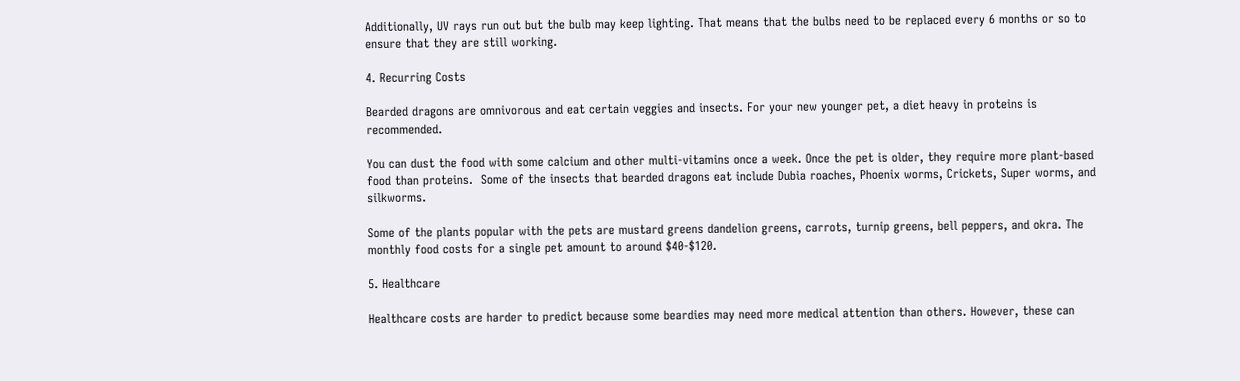Additionally, UV rays run out but the bulb may keep lighting. That means that the bulbs need to be replaced every 6 months or so to ensure that they are still working.

4. Recurring Costs

Bearded dragons are omnivorous and eat certain veggies and insects. For your new younger pet, a diet heavy in proteins is recommended.

You can dust the food with some calcium and other multi-vitamins once a week. Once the pet is older, they require more plant-based food than proteins.  Some of the insects that bearded dragons eat include Dubia roaches, Phoenix worms, Crickets, Super worms, and silkworms.

Some of the plants popular with the pets are mustard greens dandelion greens, carrots, turnip greens, bell peppers, and okra. The monthly food costs for a single pet amount to around $40-$120.

5. Healthcare

Healthcare costs are harder to predict because some beardies may need more medical attention than others. However, these can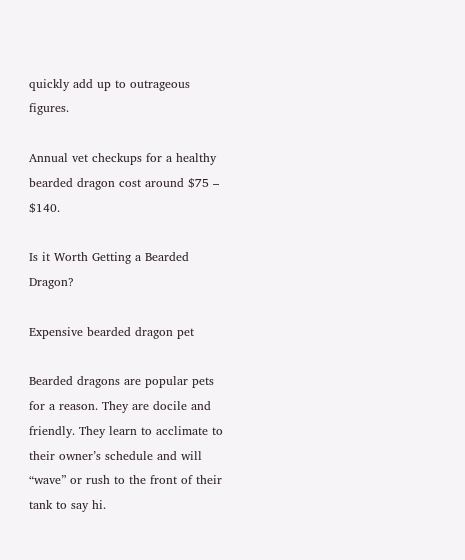quickly add up to outrageous figures.

Annual vet checkups for a healthy bearded dragon cost around $75 – $140.

Is it Worth Getting a Bearded Dragon?

Expensive bearded dragon pet

Bearded dragons are popular pets for a reason. They are docile and friendly. They learn to acclimate to their owner’s schedule and will “wave” or rush to the front of their tank to say hi.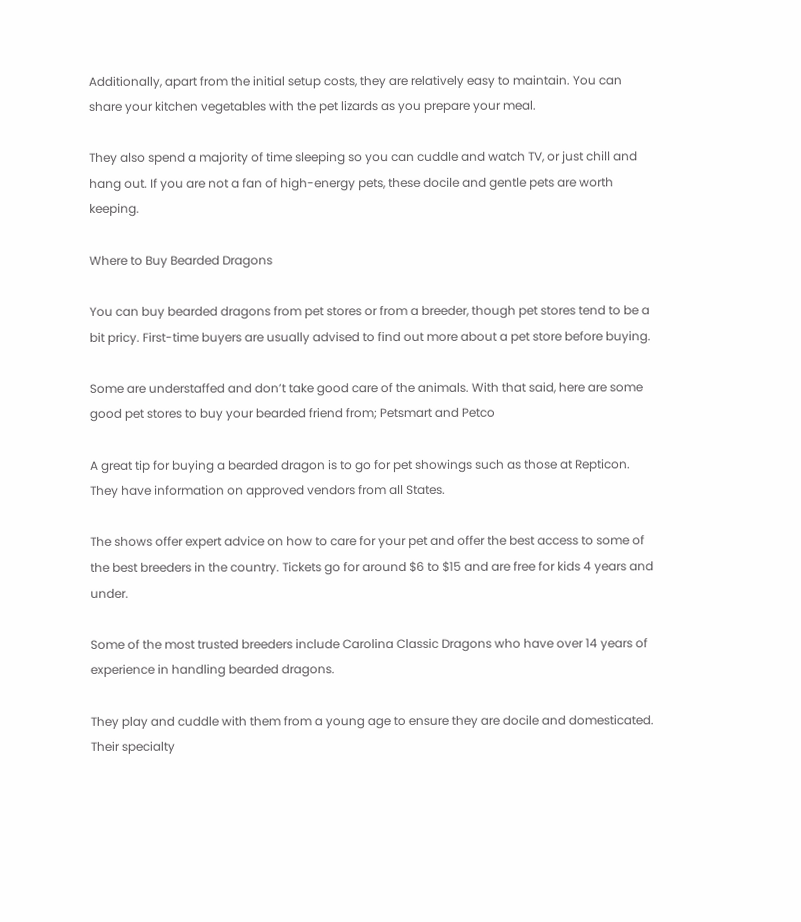Additionally, apart from the initial setup costs, they are relatively easy to maintain. You can share your kitchen vegetables with the pet lizards as you prepare your meal.

They also spend a majority of time sleeping so you can cuddle and watch TV, or just chill and hang out. If you are not a fan of high-energy pets, these docile and gentle pets are worth keeping.

Where to Buy Bearded Dragons

You can buy bearded dragons from pet stores or from a breeder, though pet stores tend to be a bit pricy. First-time buyers are usually advised to find out more about a pet store before buying.

Some are understaffed and don’t take good care of the animals. With that said, here are some good pet stores to buy your bearded friend from; Petsmart and Petco

A great tip for buying a bearded dragon is to go for pet showings such as those at Repticon. They have information on approved vendors from all States.

The shows offer expert advice on how to care for your pet and offer the best access to some of the best breeders in the country. Tickets go for around $6 to $15 and are free for kids 4 years and under.

Some of the most trusted breeders include Carolina Classic Dragons who have over 14 years of experience in handling bearded dragons.

They play and cuddle with them from a young age to ensure they are docile and domesticated. Their specialty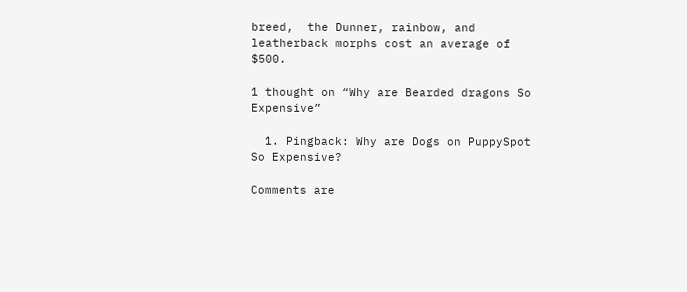breed,  the Dunner, rainbow, and leatherback morphs cost an average of $500.

1 thought on “Why are Bearded dragons So Expensive”

  1. Pingback: Why are Dogs on PuppySpot So Expensive?

Comments are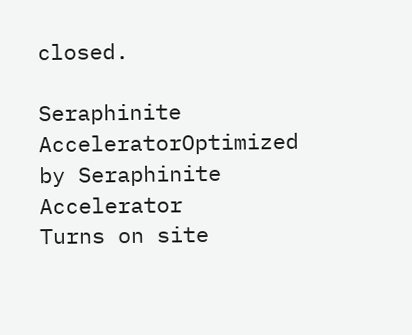closed.

Seraphinite AcceleratorOptimized by Seraphinite Accelerator
Turns on site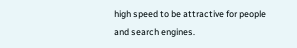high speed to be attractive for people and search engines.